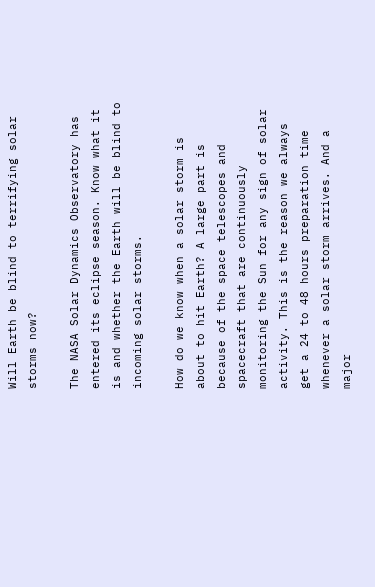Will Earth be blind to terrifying solar storms now?

The NASA Solar Dynamics Observatory has entered its eclipse season. Know what it is and whether the Earth will be blind to incoming solar storms.

How do we know when a solar storm is about to hit Earth? A large part is because of the space telescopes and spacecraft that are continuously monitoring the Sun for any sign of solar activity. This is the reason we always get a 24 to 48 hours preparation time whenever a solar storm arrives. And a major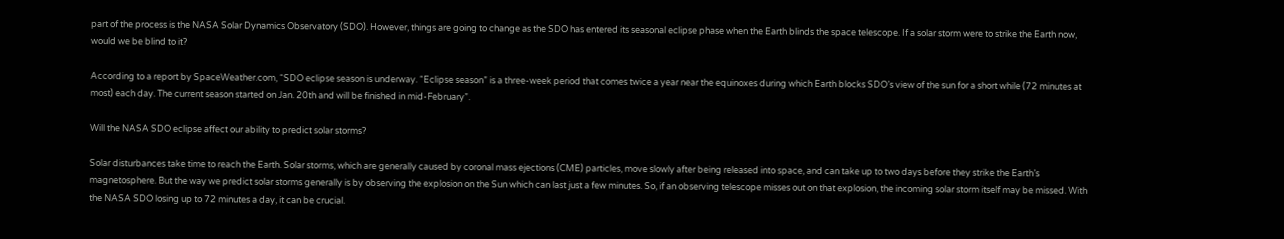part of the process is the NASA Solar Dynamics Observatory (SDO). However, things are going to change as the SDO has entered its seasonal eclipse phase when the Earth blinds the space telescope. If a solar storm were to strike the Earth now, would we be blind to it?

According to a report by SpaceWeather.com, “SDO eclipse season is underway. “Eclipse season” is a three-week period that comes twice a year near the equinoxes during which Earth blocks SDO’s view of the sun for a short while (72 minutes at most) each day. The current season started on Jan. 20th and will be finished in mid-February”.

Will the NASA SDO eclipse affect our ability to predict solar storms?

Solar disturbances take time to reach the Earth. Solar storms, which are generally caused by coronal mass ejections (CME) particles, move slowly after being released into space, and can take up to two days before they strike the Earth’s magnetosphere. But the way we predict solar storms generally is by observing the explosion on the Sun which can last just a few minutes. So, if an observing telescope misses out on that explosion, the incoming solar storm itself may be missed. With the NASA SDO losing up to 72 minutes a day, it can be crucial.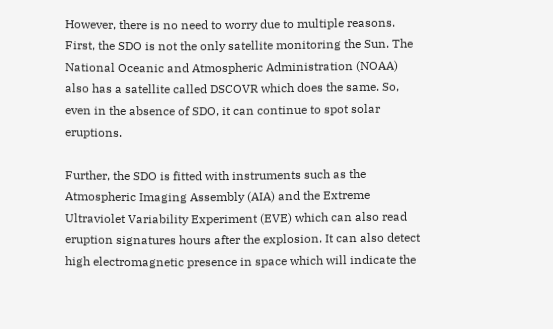However, there is no need to worry due to multiple reasons. First, the SDO is not the only satellite monitoring the Sun. The National Oceanic and Atmospheric Administration (NOAA) also has a satellite called DSCOVR which does the same. So, even in the absence of SDO, it can continue to spot solar eruptions.

Further, the SDO is fitted with instruments such as the Atmospheric Imaging Assembly (AIA) and the Extreme Ultraviolet Variability Experiment (EVE) which can also read eruption signatures hours after the explosion. It can also detect high electromagnetic presence in space which will indicate the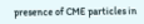presence of CME particles in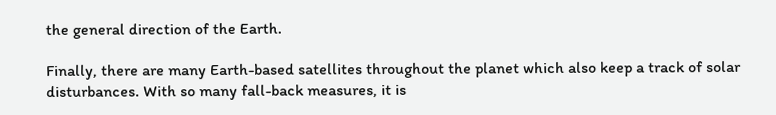the general direction of the Earth.

Finally, there are many Earth-based satellites throughout the planet which also keep a track of solar disturbances. With so many fall-back measures, it is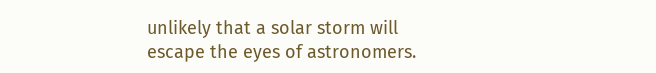unlikely that a solar storm will escape the eyes of astronomers.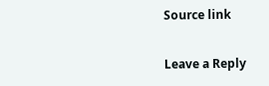Source link

Leave a Reply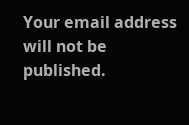Your email address will not be published.